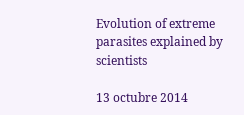Evolution of extreme parasites explained by scientists

13 octubre 2014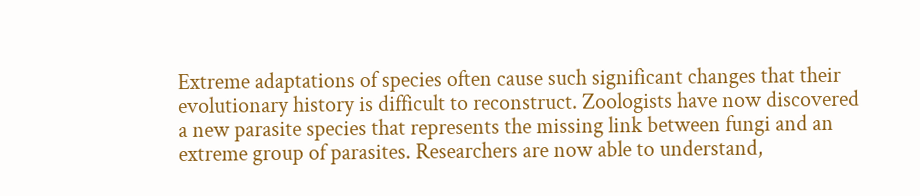Extreme adaptations of species often cause such significant changes that their evolutionary history is difficult to reconstruct. Zoologists have now discovered a new parasite species that represents the missing link between fungi and an extreme group of parasites. Researchers are now able to understand,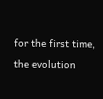for the first time, the evolution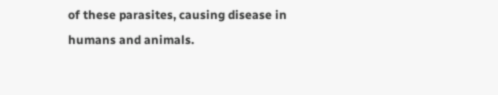of these parasites, causing disease in humans and animals.